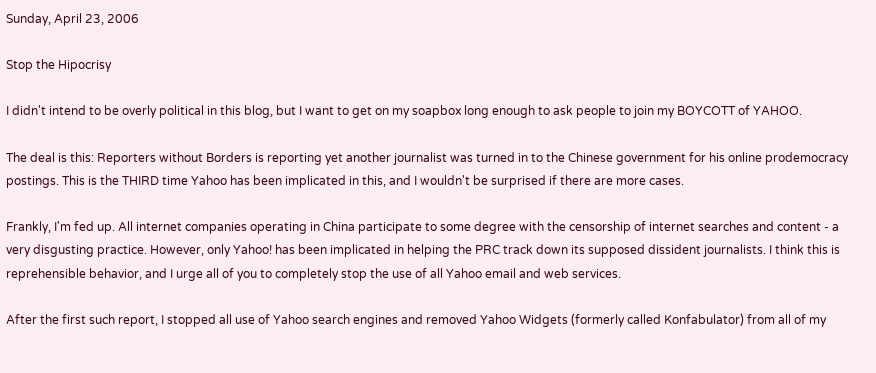Sunday, April 23, 2006

Stop the Hipocrisy

I didn't intend to be overly political in this blog, but I want to get on my soapbox long enough to ask people to join my BOYCOTT of YAHOO.

The deal is this: Reporters without Borders is reporting yet another journalist was turned in to the Chinese government for his online prodemocracy postings. This is the THIRD time Yahoo has been implicated in this, and I wouldn't be surprised if there are more cases.

Frankly, I'm fed up. All internet companies operating in China participate to some degree with the censorship of internet searches and content - a very disgusting practice. However, only Yahoo! has been implicated in helping the PRC track down its supposed dissident journalists. I think this is reprehensible behavior, and I urge all of you to completely stop the use of all Yahoo email and web services.

After the first such report, I stopped all use of Yahoo search engines and removed Yahoo Widgets (formerly called Konfabulator) from all of my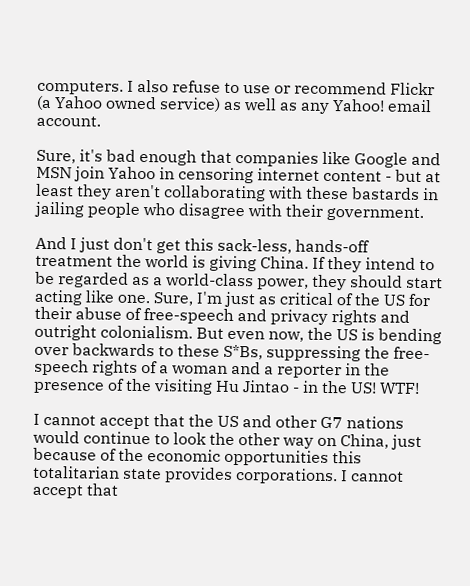computers. I also refuse to use or recommend Flickr (a Yahoo owned service) as well as any Yahoo! email account.

Sure, it's bad enough that companies like Google and MSN join Yahoo in censoring internet content - but at least they aren't collaborating with these bastards in jailing people who disagree with their government.

And I just don't get this sack-less, hands-off treatment the world is giving China. If they intend to be regarded as a world-class power, they should start acting like one. Sure, I'm just as critical of the US for their abuse of free-speech and privacy rights and outright colonialism. But even now, the US is bending over backwards to these S*Bs, suppressing the free-speech rights of a woman and a reporter in the presence of the visiting Hu Jintao - in the US! WTF!

I cannot accept that the US and other G7 nations would continue to look the other way on China, just because of the economic opportunities this totalitarian state provides corporations. I cannot accept that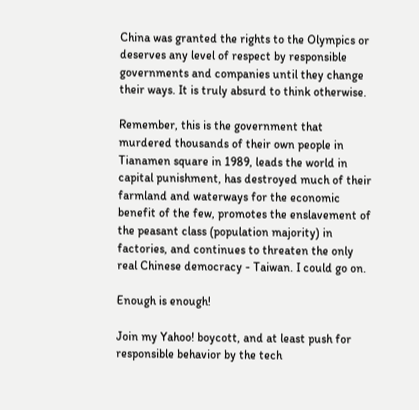China was granted the rights to the Olympics or deserves any level of respect by responsible governments and companies until they change their ways. It is truly absurd to think otherwise.

Remember, this is the government that murdered thousands of their own people in Tianamen square in 1989, leads the world in capital punishment, has destroyed much of their farmland and waterways for the economic benefit of the few, promotes the enslavement of the peasant class (population majority) in factories, and continues to threaten the only real Chinese democracy - Taiwan. I could go on.

Enough is enough!

Join my Yahoo! boycott, and at least push for responsible behavior by the tech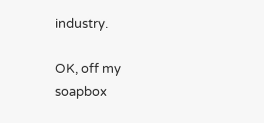industry.

OK, off my soapbox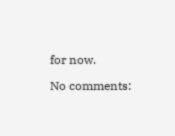for now.

No comments: